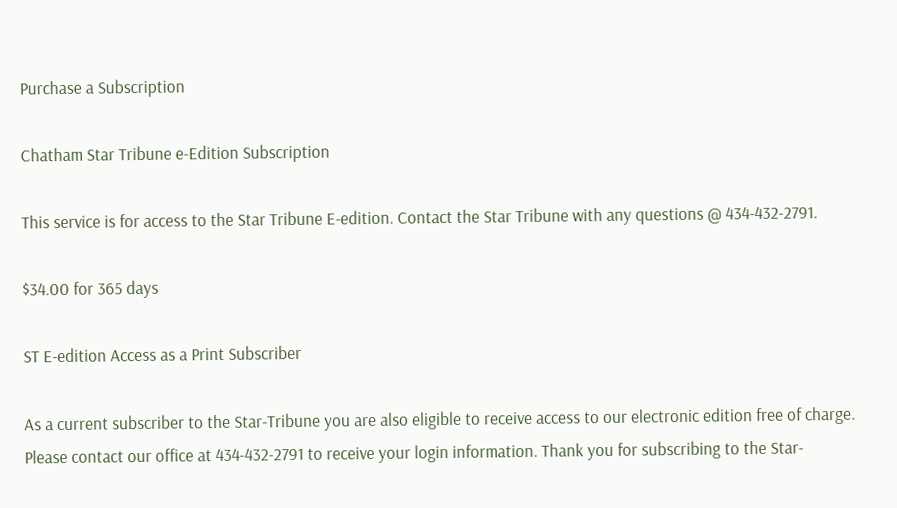Purchase a Subscription

Chatham Star Tribune e-Edition Subscription

This service is for access to the Star Tribune E-edition. Contact the Star Tribune with any questions @ 434-432-2791.

$34.00 for 365 days

ST E-edition Access as a Print Subscriber

As a current subscriber to the Star-Tribune you are also eligible to receive access to our electronic edition free of charge.  Please contact our office at 434-432-2791 to receive your login information. Thank you for subscribing to the Star-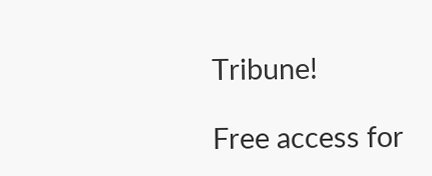Tribune!

Free access for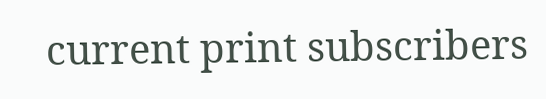current print subscribers